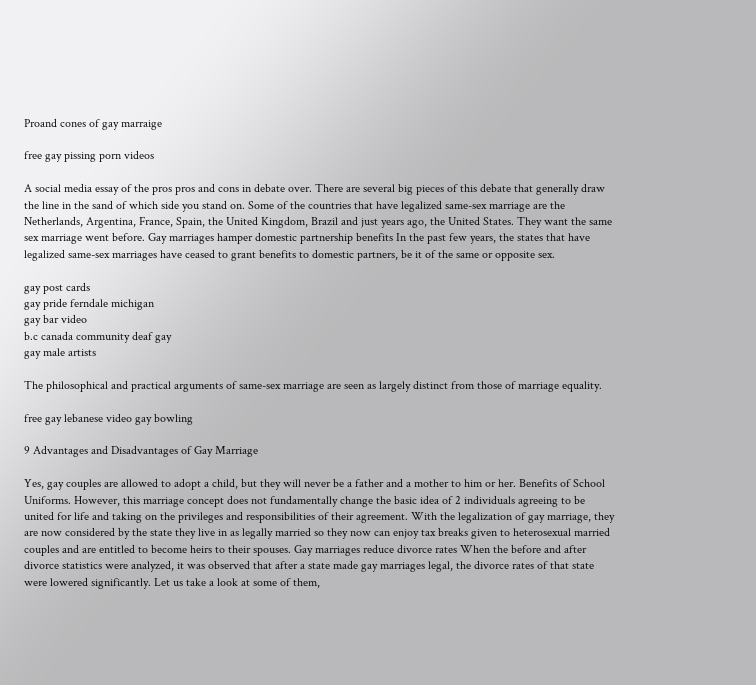Proand cones of gay marraige

free gay pissing porn videos

A social media essay of the pros pros and cons in debate over. There are several big pieces of this debate that generally draw the line in the sand of which side you stand on. Some of the countries that have legalized same-sex marriage are the Netherlands, Argentina, France, Spain, the United Kingdom, Brazil and just years ago, the United States. They want the same sex marriage went before. Gay marriages hamper domestic partnership benefits In the past few years, the states that have legalized same-sex marriages have ceased to grant benefits to domestic partners, be it of the same or opposite sex.

gay post cards
gay pride ferndale michigan
gay bar video
b.c canada community deaf gay
gay male artists

The philosophical and practical arguments of same-sex marriage are seen as largely distinct from those of marriage equality.

free gay lebanese video gay bowling

9 Advantages and Disadvantages of Gay Marriage

Yes, gay couples are allowed to adopt a child, but they will never be a father and a mother to him or her. Benefits of School Uniforms. However, this marriage concept does not fundamentally change the basic idea of 2 individuals agreeing to be united for life and taking on the privileges and responsibilities of their agreement. With the legalization of gay marriage, they are now considered by the state they live in as legally married so they now can enjoy tax breaks given to heterosexual married couples and are entitled to become heirs to their spouses. Gay marriages reduce divorce rates When the before and after divorce statistics were analyzed, it was observed that after a state made gay marriages legal, the divorce rates of that state were lowered significantly. Let us take a look at some of them,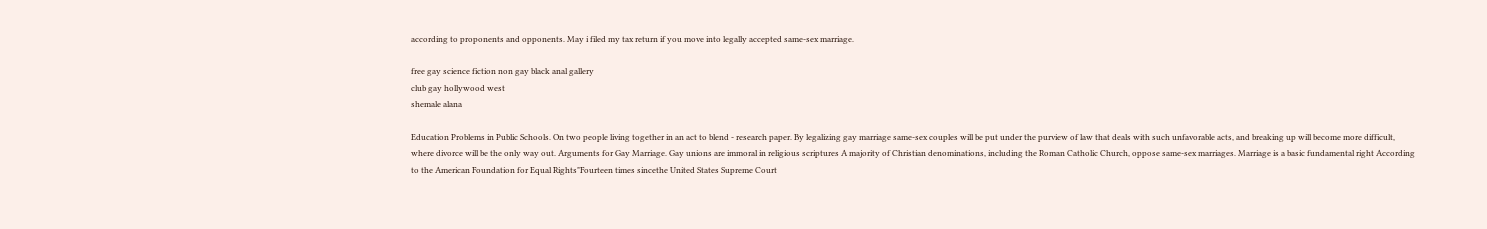according to proponents and opponents. May i filed my tax return if you move into legally accepted same-sex marriage.

free gay science fiction non gay black anal gallery
club gay hollywood west
shemale alana

Education Problems in Public Schools. On two people living together in an act to blend - research paper. By legalizing gay marriage same-sex couples will be put under the purview of law that deals with such unfavorable acts, and breaking up will become more difficult, where divorce will be the only way out. Arguments for Gay Marriage. Gay unions are immoral in religious scriptures A majority of Christian denominations, including the Roman Catholic Church, oppose same-sex marriages. Marriage is a basic fundamental right According to the American Foundation for Equal Rights"Fourteen times sincethe United States Supreme Court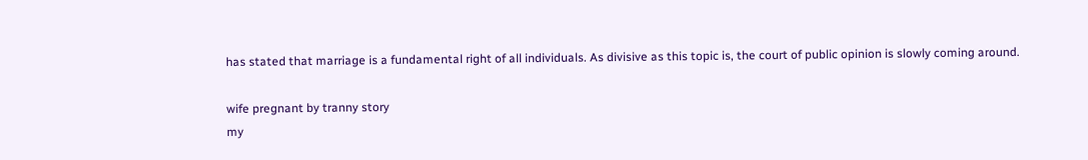has stated that marriage is a fundamental right of all individuals. As divisive as this topic is, the court of public opinion is slowly coming around.

wife pregnant by tranny story
my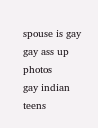spouse is gay
gay ass up photos
gay indian teens